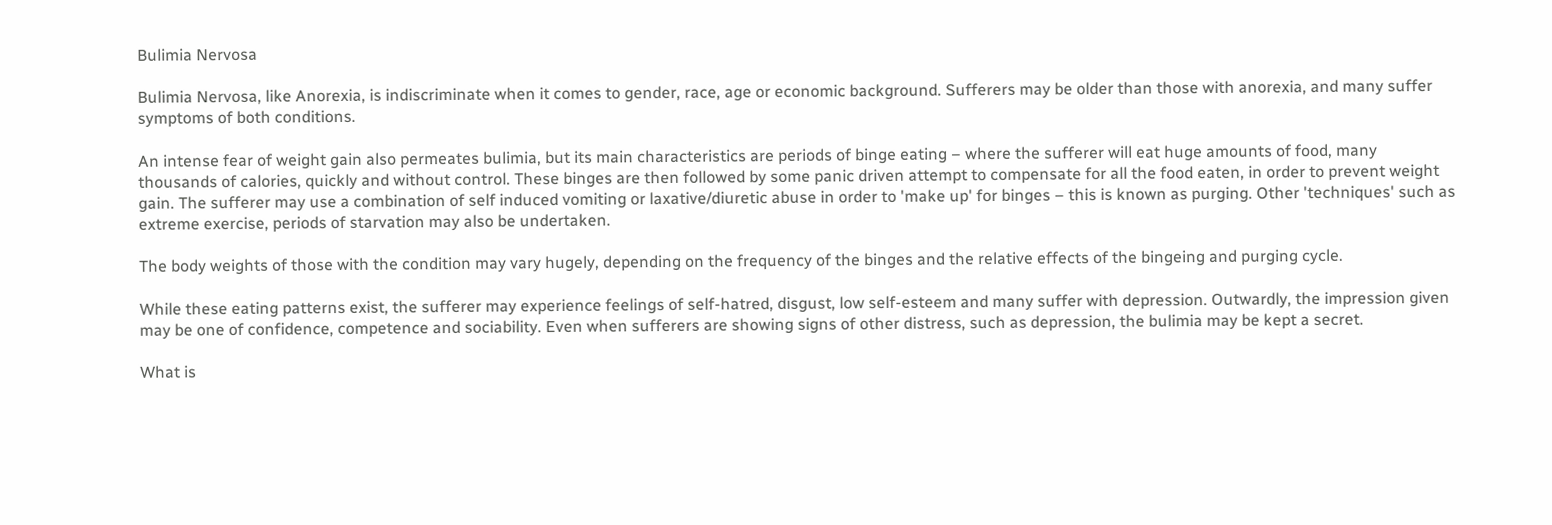Bulimia Nervosa

Bulimia Nervosa, like Anorexia, is indiscriminate when it comes to gender, race, age or economic background. Sufferers may be older than those with anorexia, and many suffer symptoms of both conditions.

An intense fear of weight gain also permeates bulimia, but its main characteristics are periods of binge eating – where the sufferer will eat huge amounts of food, many thousands of calories, quickly and without control. These binges are then followed by some panic driven attempt to compensate for all the food eaten, in order to prevent weight gain. The sufferer may use a combination of self induced vomiting or laxative/diuretic abuse in order to 'make up' for binges – this is known as purging. Other 'techniques' such as extreme exercise, periods of starvation may also be undertaken.

The body weights of those with the condition may vary hugely, depending on the frequency of the binges and the relative effects of the bingeing and purging cycle.

While these eating patterns exist, the sufferer may experience feelings of self-hatred, disgust, low self-esteem and many suffer with depression. Outwardly, the impression given may be one of confidence, competence and sociability. Even when sufferers are showing signs of other distress, such as depression, the bulimia may be kept a secret.

What is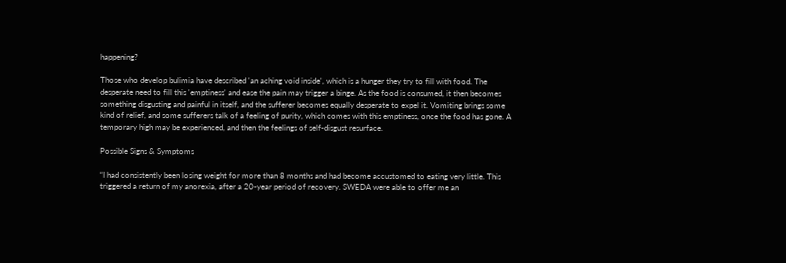happening?

Those who develop bulimia have described 'an aching void inside', which is a hunger they try to fill with food. The desperate need to fill this 'emptiness' and ease the pain may trigger a binge. As the food is consumed, it then becomes something disgusting and painful in itself, and the sufferer becomes equally desperate to expel it. Vomiting brings some kind of relief, and some sufferers talk of a feeling of purity, which comes with this emptiness, once the food has gone. A temporary high may be experienced, and then the feelings of self-disgust resurface.

Possible Signs & Symptoms

“I had consistently been losing weight for more than 8 months and had become accustomed to eating very little. This triggered a return of my anorexia, after a 20-year period of recovery. SWEDA were able to offer me an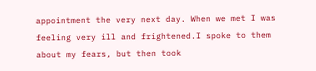appointment the very next day. When we met I was feeling very ill and frightened.I spoke to them about my fears, but then took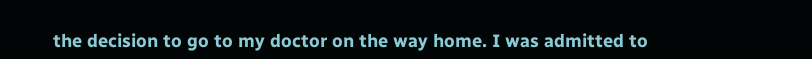the decision to go to my doctor on the way home. I was admitted to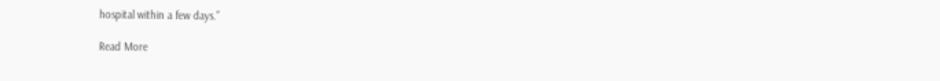hospital within a few days.”

Read More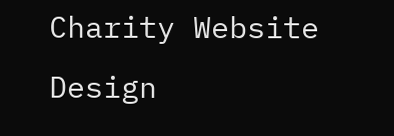Charity Website Design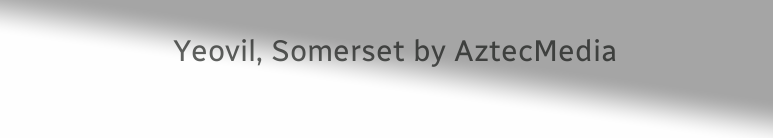Yeovil, Somerset by AztecMedia